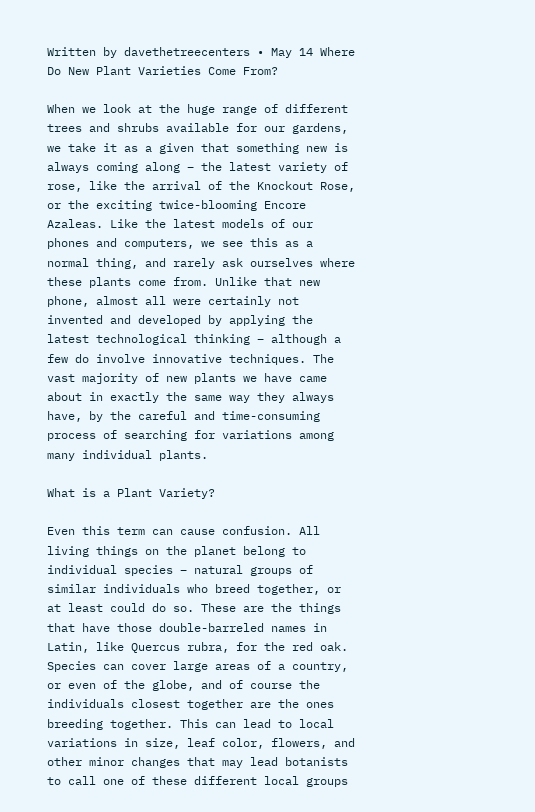Written by davethetreecenters • May 14 Where Do New Plant Varieties Come From?

When we look at the huge range of different trees and shrubs available for our gardens, we take it as a given that something new is always coming along – the latest variety of rose, like the arrival of the Knockout Rose, or the exciting twice-blooming Encore Azaleas. Like the latest models of our phones and computers, we see this as a normal thing, and rarely ask ourselves where these plants come from. Unlike that new phone, almost all were certainly not invented and developed by applying the latest technological thinking – although a few do involve innovative techniques. The vast majority of new plants we have came about in exactly the same way they always have, by the careful and time-consuming process of searching for variations among many individual plants.

What is a Plant Variety?

Even this term can cause confusion. All living things on the planet belong to individual species – natural groups of similar individuals who breed together, or at least could do so. These are the things that have those double-barreled names in Latin, like Quercus rubra, for the red oak. Species can cover large areas of a country, or even of the globe, and of course the individuals closest together are the ones breeding together. This can lead to local variations in size, leaf color, flowers, and other minor changes that may lead botanists to call one of these different local groups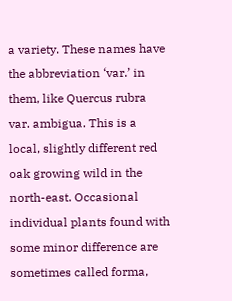a variety. These names have the abbreviation ‘var.’ in them, like Quercus rubra var. ambigua. This is a local, slightly different red oak growing wild in the north-east. Occasional individual plants found with some minor difference are sometimes called forma,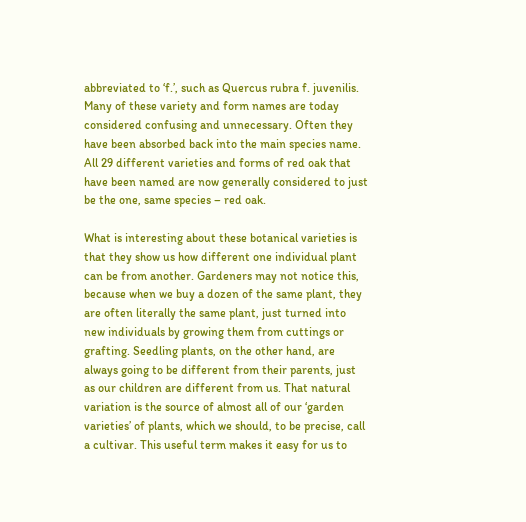abbreviated to ‘f.’, such as Quercus rubra f. juvenilis. Many of these variety and form names are today considered confusing and unnecessary. Often they have been absorbed back into the main species name. All 29 different varieties and forms of red oak that have been named are now generally considered to just be the one, same species – red oak.

What is interesting about these botanical varieties is that they show us how different one individual plant can be from another. Gardeners may not notice this, because when we buy a dozen of the same plant, they are often literally the same plant, just turned into new individuals by growing them from cuttings or grafting. Seedling plants, on the other hand, are always going to be different from their parents, just as our children are different from us. That natural variation is the source of almost all of our ‘garden varieties’ of plants, which we should, to be precise, call a cultivar. This useful term makes it easy for us to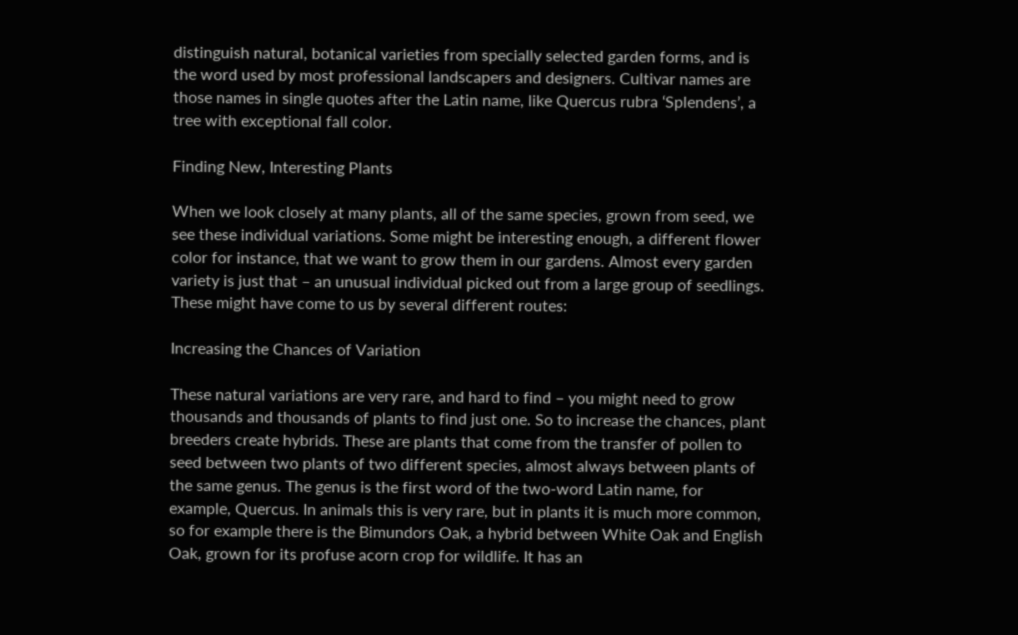distinguish natural, botanical varieties from specially selected garden forms, and is the word used by most professional landscapers and designers. Cultivar names are those names in single quotes after the Latin name, like Quercus rubra ‘Splendens’, a tree with exceptional fall color.

Finding New, Interesting Plants

When we look closely at many plants, all of the same species, grown from seed, we see these individual variations. Some might be interesting enough, a different flower color for instance, that we want to grow them in our gardens. Almost every garden variety is just that – an unusual individual picked out from a large group of seedlings. These might have come to us by several different routes:

Increasing the Chances of Variation

These natural variations are very rare, and hard to find – you might need to grow thousands and thousands of plants to find just one. So to increase the chances, plant breeders create hybrids. These are plants that come from the transfer of pollen to seed between two plants of two different species, almost always between plants of the same genus. The genus is the first word of the two-word Latin name, for example, Quercus. In animals this is very rare, but in plants it is much more common, so for example there is the Bimundors Oak, a hybrid between White Oak and English Oak, grown for its profuse acorn crop for wildlife. It has an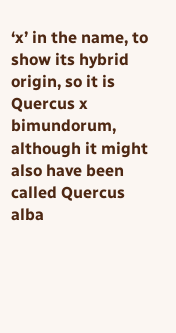‘x’ in the name, to show its hybrid origin, so it is Quercus x bimundorum, although it might also have been called Quercus alba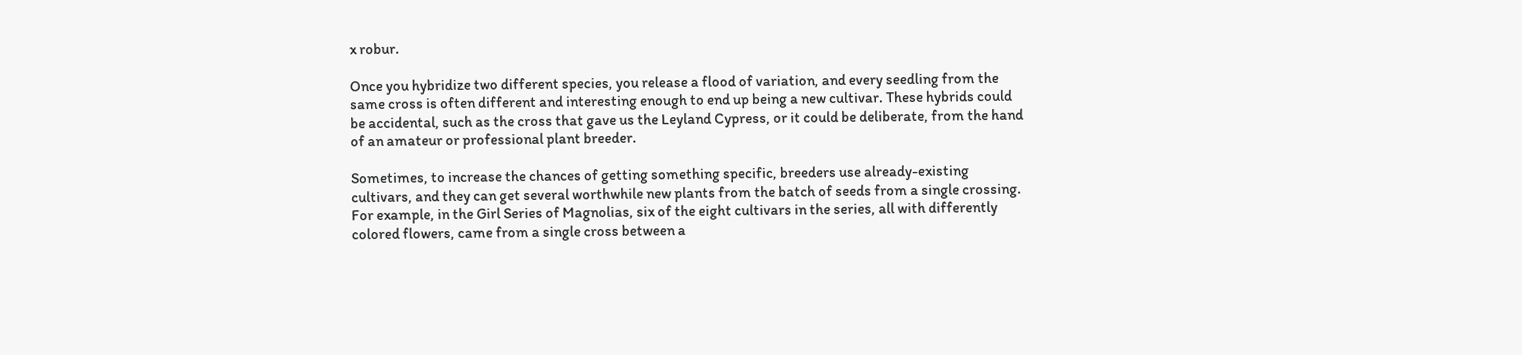x robur.

Once you hybridize two different species, you release a flood of variation, and every seedling from the same cross is often different and interesting enough to end up being a new cultivar. These hybrids could be accidental, such as the cross that gave us the Leyland Cypress, or it could be deliberate, from the hand of an amateur or professional plant breeder.

Sometimes, to increase the chances of getting something specific, breeders use already-existing cultivars, and they can get several worthwhile new plants from the batch of seeds from a single crossing. For example, in the Girl Series of Magnolias, six of the eight cultivars in the series, all with differently colored flowers, came from a single cross between a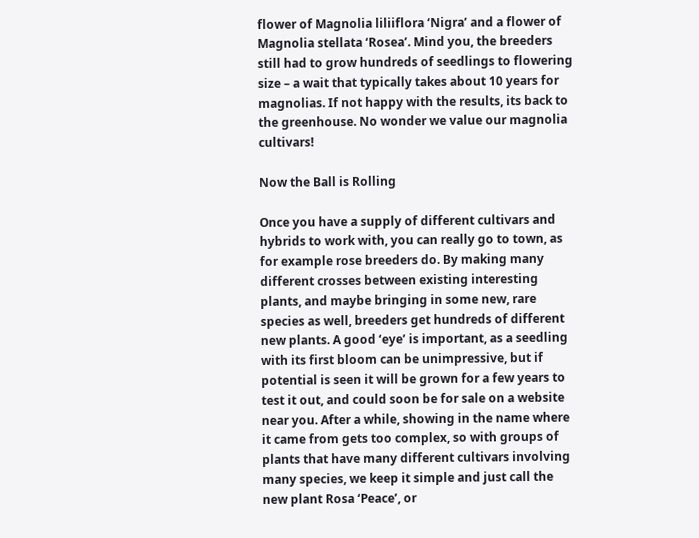flower of Magnolia liliiflora ‘Nigra’ and a flower of Magnolia stellata ‘Rosea’. Mind you, the breeders still had to grow hundreds of seedlings to flowering size – a wait that typically takes about 10 years for magnolias. If not happy with the results, its back to the greenhouse. No wonder we value our magnolia cultivars!

Now the Ball is Rolling

Once you have a supply of different cultivars and hybrids to work with, you can really go to town, as for example rose breeders do. By making many different crosses between existing interesting plants, and maybe bringing in some new, rare species as well, breeders get hundreds of different new plants. A good ‘eye’ is important, as a seedling with its first bloom can be unimpressive, but if potential is seen it will be grown for a few years to test it out, and could soon be for sale on a website near you. After a while, showing in the name where it came from gets too complex, so with groups of plants that have many different cultivars involving many species, we keep it simple and just call the new plant Rosa ‘Peace’, or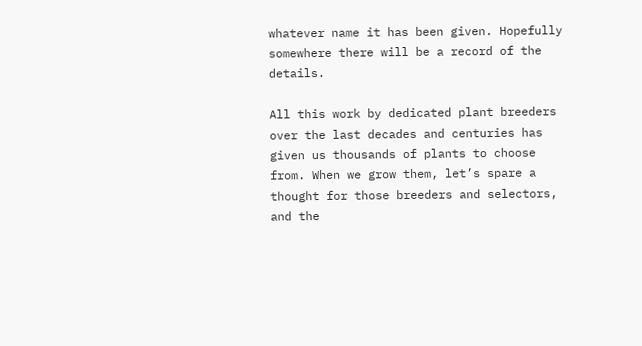whatever name it has been given. Hopefully somewhere there will be a record of the details.

All this work by dedicated plant breeders over the last decades and centuries has given us thousands of plants to choose from. When we grow them, let’s spare a thought for those breeders and selectors, and the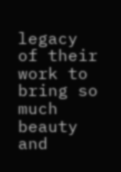legacy of their work to bring so much beauty and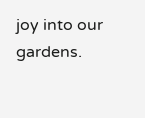joy into our gardens.